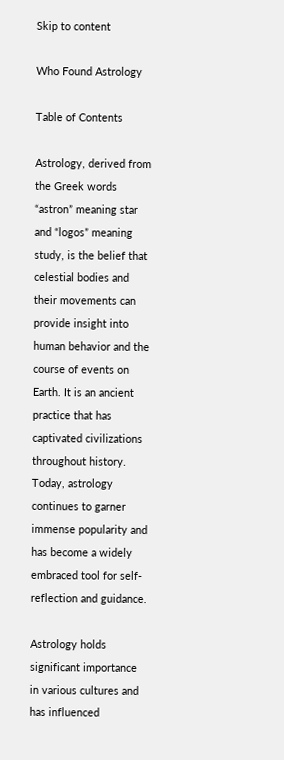Skip to content

Who Found Astrology

Table of Contents

Astrology, derived from the Greek words “astron” meaning star and “logos” meaning study, is the belief that celestial bodies and their movements can provide insight into human behavior and the course of events on Earth. It is an ancient practice that has captivated civilizations throughout history. Today, astrology continues to garner immense popularity and has become a widely embraced tool for self-reflection and guidance.

Astrology holds significant importance in various cultures and has influenced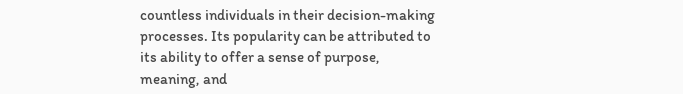countless individuals in their decision-making processes. Its popularity can be attributed to its ability to offer a sense of purpose, meaning, and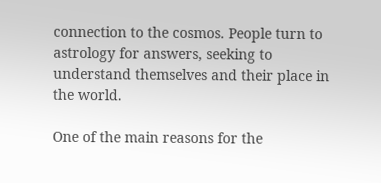connection to the cosmos. People turn to astrology for answers, seeking to understand themselves and their place in the world.

One of the main reasons for the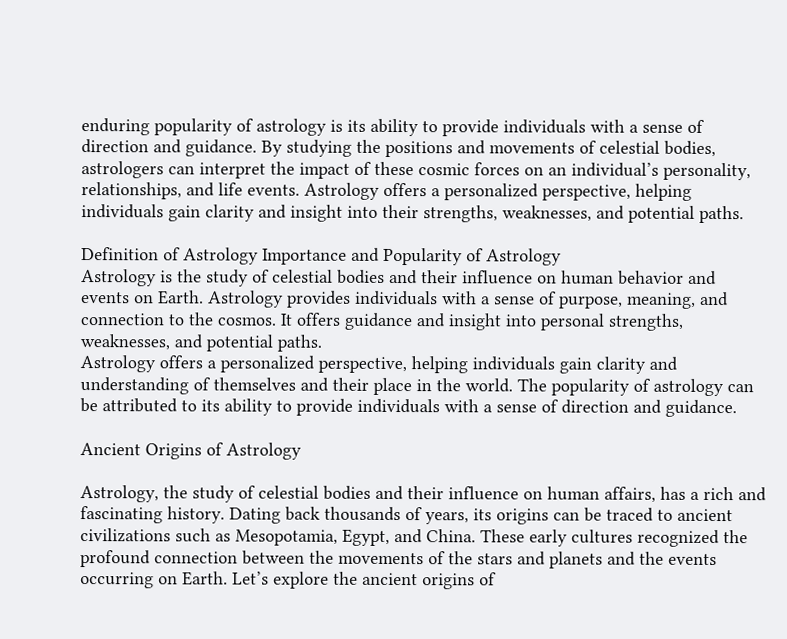enduring popularity of astrology is its ability to provide individuals with a sense of direction and guidance. By studying the positions and movements of celestial bodies, astrologers can interpret the impact of these cosmic forces on an individual’s personality, relationships, and life events. Astrology offers a personalized perspective, helping individuals gain clarity and insight into their strengths, weaknesses, and potential paths.

Definition of Astrology Importance and Popularity of Astrology
Astrology is the study of celestial bodies and their influence on human behavior and events on Earth. Astrology provides individuals with a sense of purpose, meaning, and connection to the cosmos. It offers guidance and insight into personal strengths, weaknesses, and potential paths.
Astrology offers a personalized perspective, helping individuals gain clarity and understanding of themselves and their place in the world. The popularity of astrology can be attributed to its ability to provide individuals with a sense of direction and guidance.

Ancient Origins of Astrology

Astrology, the study of celestial bodies and their influence on human affairs, has a rich and fascinating history. Dating back thousands of years, its origins can be traced to ancient civilizations such as Mesopotamia, Egypt, and China. These early cultures recognized the profound connection between the movements of the stars and planets and the events occurring on Earth. Let’s explore the ancient origins of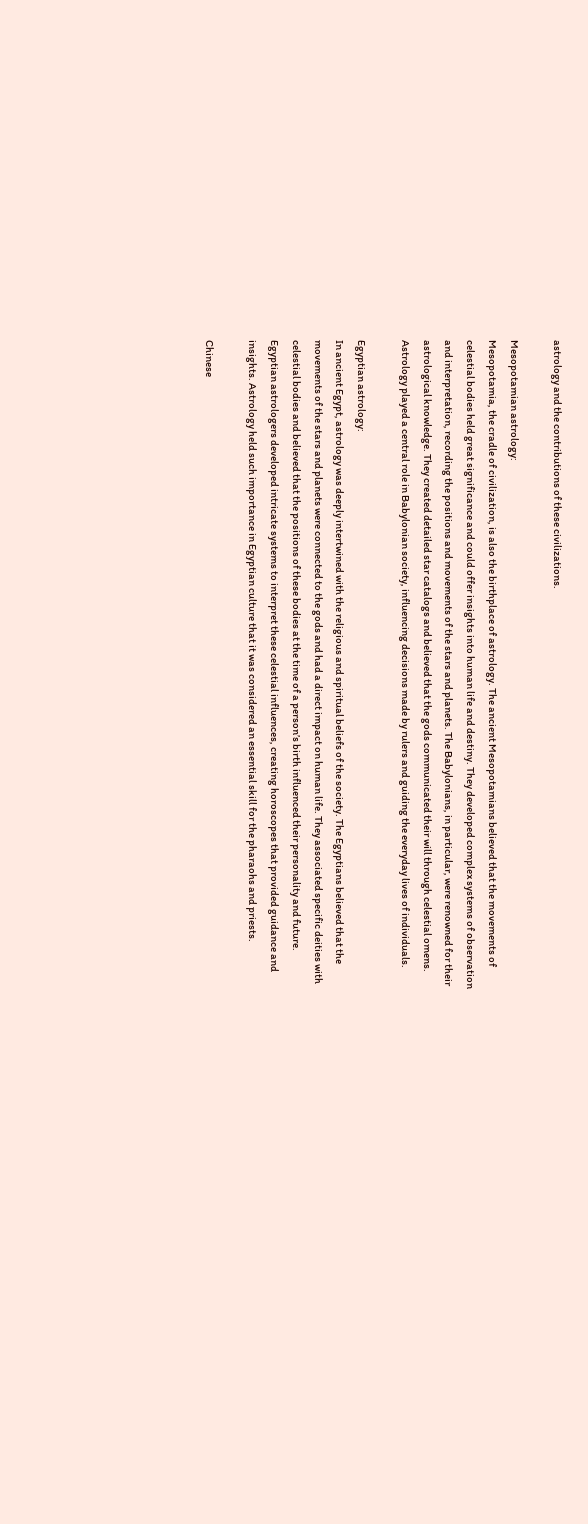astrology and the contributions of these civilizations.

Mesopotamian astrology:
Mesopotamia, the cradle of civilization, is also the birthplace of astrology. The ancient Mesopotamians believed that the movements of celestial bodies held great significance and could offer insights into human life and destiny. They developed complex systems of observation and interpretation, recording the positions and movements of the stars and planets. The Babylonians, in particular, were renowned for their astrological knowledge. They created detailed star catalogs and believed that the gods communicated their will through celestial omens. Astrology played a central role in Babylonian society, influencing decisions made by rulers and guiding the everyday lives of individuals.

Egyptian astrology:
In ancient Egypt, astrology was deeply intertwined with the religious and spiritual beliefs of the society. The Egyptians believed that the movements of the stars and planets were connected to the gods and had a direct impact on human life. They associated specific deities with celestial bodies and believed that the positions of these bodies at the time of a person’s birth influenced their personality and future. Egyptian astrologers developed intricate systems to interpret these celestial influences, creating horoscopes that provided guidance and insights. Astrology held such importance in Egyptian culture that it was considered an essential skill for the pharaohs and priests.

Chinese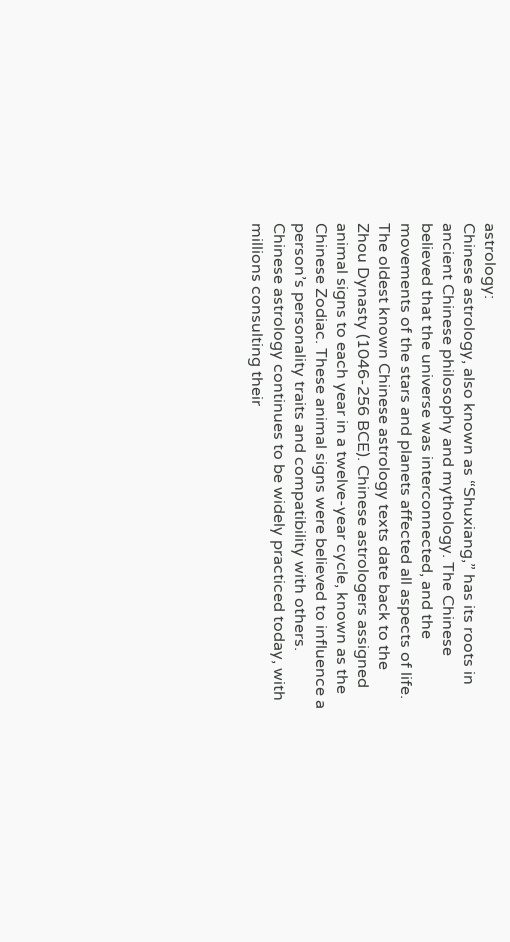astrology:
Chinese astrology, also known as “Shuxiang,” has its roots in ancient Chinese philosophy and mythology. The Chinese believed that the universe was interconnected, and the movements of the stars and planets affected all aspects of life. The oldest known Chinese astrology texts date back to the Zhou Dynasty (1046-256 BCE). Chinese astrologers assigned animal signs to each year in a twelve-year cycle, known as the Chinese Zodiac. These animal signs were believed to influence a person’s personality traits and compatibility with others. Chinese astrology continues to be widely practiced today, with millions consulting their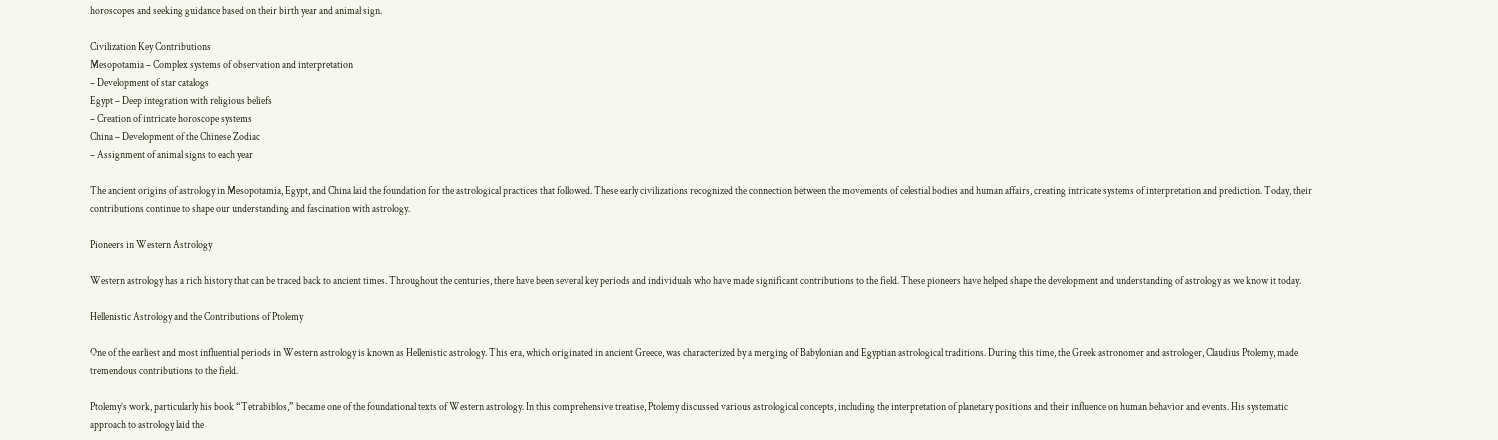horoscopes and seeking guidance based on their birth year and animal sign.

Civilization Key Contributions
Mesopotamia – Complex systems of observation and interpretation
– Development of star catalogs
Egypt – Deep integration with religious beliefs
– Creation of intricate horoscope systems
China – Development of the Chinese Zodiac
– Assignment of animal signs to each year

The ancient origins of astrology in Mesopotamia, Egypt, and China laid the foundation for the astrological practices that followed. These early civilizations recognized the connection between the movements of celestial bodies and human affairs, creating intricate systems of interpretation and prediction. Today, their contributions continue to shape our understanding and fascination with astrology.

Pioneers in Western Astrology

Western astrology has a rich history that can be traced back to ancient times. Throughout the centuries, there have been several key periods and individuals who have made significant contributions to the field. These pioneers have helped shape the development and understanding of astrology as we know it today.

Hellenistic Astrology and the Contributions of Ptolemy

One of the earliest and most influential periods in Western astrology is known as Hellenistic astrology. This era, which originated in ancient Greece, was characterized by a merging of Babylonian and Egyptian astrological traditions. During this time, the Greek astronomer and astrologer, Claudius Ptolemy, made tremendous contributions to the field.

Ptolemy’s work, particularly his book “Tetrabiblos,” became one of the foundational texts of Western astrology. In this comprehensive treatise, Ptolemy discussed various astrological concepts, including the interpretation of planetary positions and their influence on human behavior and events. His systematic approach to astrology laid the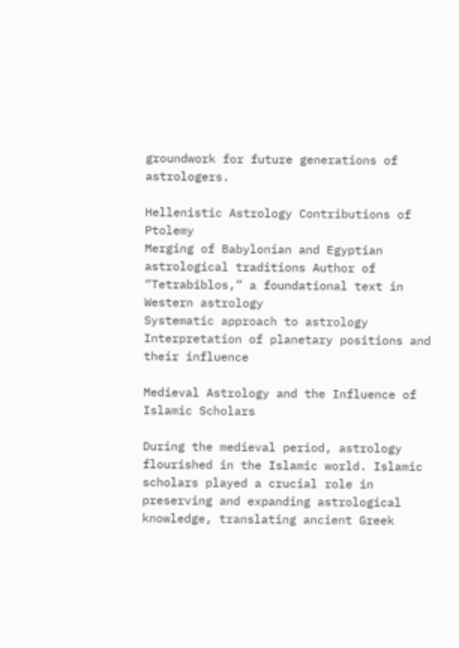groundwork for future generations of astrologers.

Hellenistic Astrology Contributions of Ptolemy
Merging of Babylonian and Egyptian astrological traditions Author of “Tetrabiblos,” a foundational text in Western astrology
Systematic approach to astrology Interpretation of planetary positions and their influence

Medieval Astrology and the Influence of Islamic Scholars

During the medieval period, astrology flourished in the Islamic world. Islamic scholars played a crucial role in preserving and expanding astrological knowledge, translating ancient Greek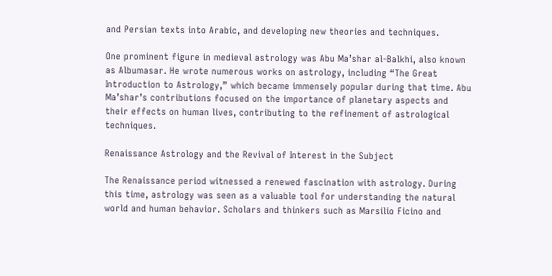and Persian texts into Arabic, and developing new theories and techniques.

One prominent figure in medieval astrology was Abu Ma’shar al-Balkhi, also known as Albumasar. He wrote numerous works on astrology, including “The Great Introduction to Astrology,” which became immensely popular during that time. Abu Ma’shar’s contributions focused on the importance of planetary aspects and their effects on human lives, contributing to the refinement of astrological techniques.

Renaissance Astrology and the Revival of Interest in the Subject

The Renaissance period witnessed a renewed fascination with astrology. During this time, astrology was seen as a valuable tool for understanding the natural world and human behavior. Scholars and thinkers such as Marsilio Ficino and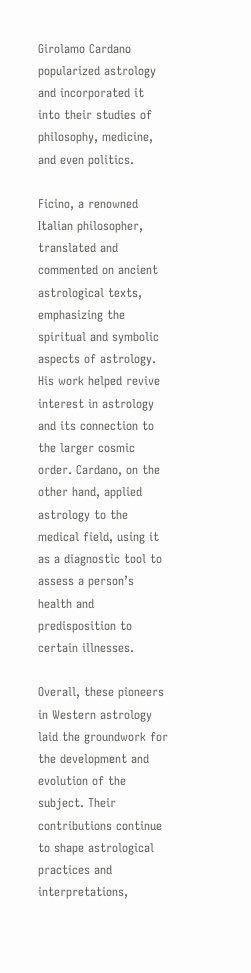Girolamo Cardano popularized astrology and incorporated it into their studies of philosophy, medicine, and even politics.

Ficino, a renowned Italian philosopher, translated and commented on ancient astrological texts, emphasizing the spiritual and symbolic aspects of astrology. His work helped revive interest in astrology and its connection to the larger cosmic order. Cardano, on the other hand, applied astrology to the medical field, using it as a diagnostic tool to assess a person’s health and predisposition to certain illnesses.

Overall, these pioneers in Western astrology laid the groundwork for the development and evolution of the subject. Their contributions continue to shape astrological practices and interpretations,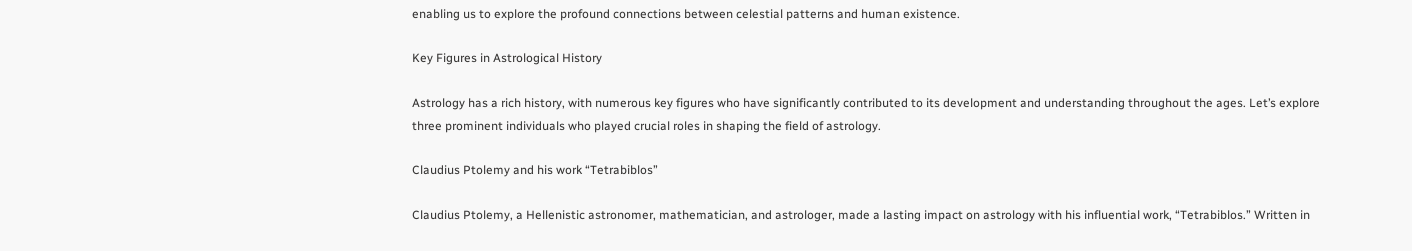enabling us to explore the profound connections between celestial patterns and human existence.

Key Figures in Astrological History

Astrology has a rich history, with numerous key figures who have significantly contributed to its development and understanding throughout the ages. Let’s explore three prominent individuals who played crucial roles in shaping the field of astrology.

Claudius Ptolemy and his work “Tetrabiblos”

Claudius Ptolemy, a Hellenistic astronomer, mathematician, and astrologer, made a lasting impact on astrology with his influential work, “Tetrabiblos.” Written in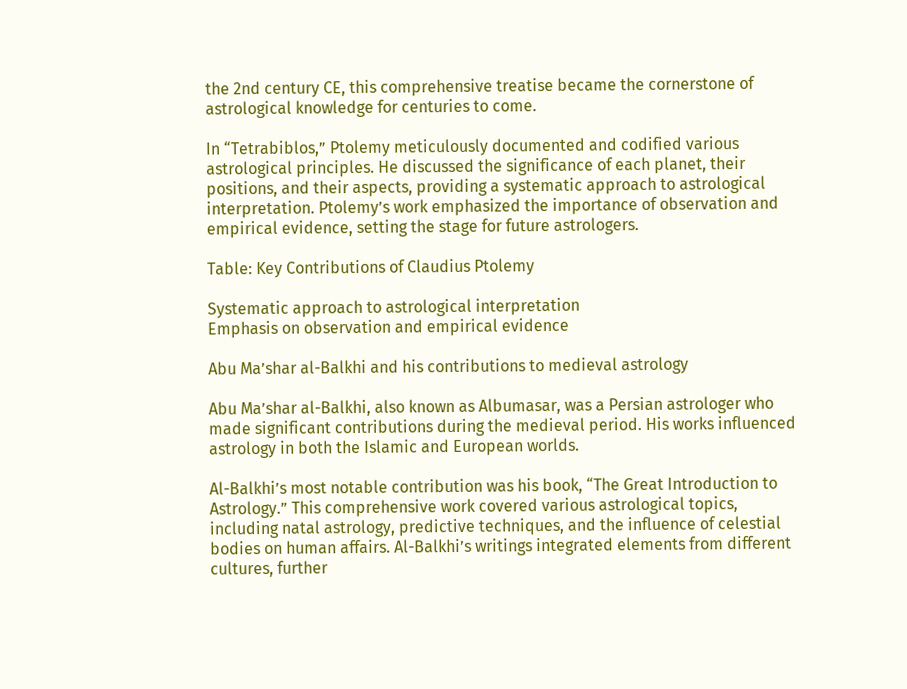the 2nd century CE, this comprehensive treatise became the cornerstone of astrological knowledge for centuries to come.

In “Tetrabiblos,” Ptolemy meticulously documented and codified various astrological principles. He discussed the significance of each planet, their positions, and their aspects, providing a systematic approach to astrological interpretation. Ptolemy’s work emphasized the importance of observation and empirical evidence, setting the stage for future astrologers.

Table: Key Contributions of Claudius Ptolemy

Systematic approach to astrological interpretation
Emphasis on observation and empirical evidence

Abu Ma’shar al-Balkhi and his contributions to medieval astrology

Abu Ma’shar al-Balkhi, also known as Albumasar, was a Persian astrologer who made significant contributions during the medieval period. His works influenced astrology in both the Islamic and European worlds.

Al-Balkhi’s most notable contribution was his book, “The Great Introduction to Astrology.” This comprehensive work covered various astrological topics, including natal astrology, predictive techniques, and the influence of celestial bodies on human affairs. Al-Balkhi’s writings integrated elements from different cultures, further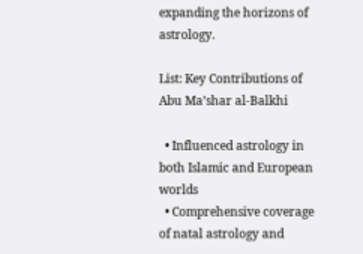expanding the horizons of astrology.

List: Key Contributions of Abu Ma’shar al-Balkhi

  • Influenced astrology in both Islamic and European worlds
  • Comprehensive coverage of natal astrology and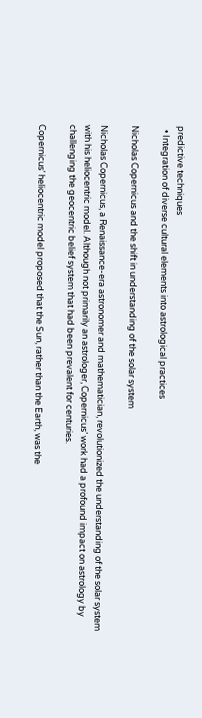predictive techniques
  • Integration of diverse cultural elements into astrological practices

Nicholas Copernicus and the shift in understanding of the solar system

Nicholas Copernicus, a Renaissance-era astronomer and mathematician, revolutionized the understanding of the solar system with his heliocentric model. Although not primarily an astrologer, Copernicus’ work had a profound impact on astrology by challenging the geocentric belief system that had been prevalent for centuries.

Copernicus’ heliocentric model proposed that the Sun, rather than the Earth, was the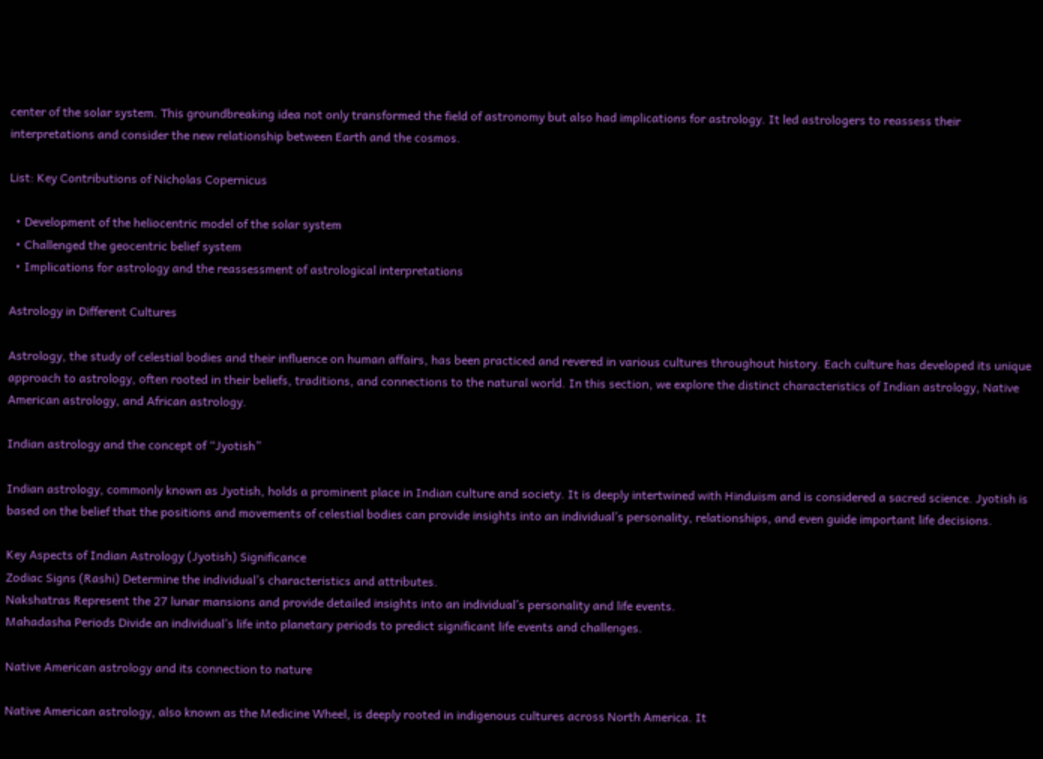center of the solar system. This groundbreaking idea not only transformed the field of astronomy but also had implications for astrology. It led astrologers to reassess their interpretations and consider the new relationship between Earth and the cosmos.

List: Key Contributions of Nicholas Copernicus

  • Development of the heliocentric model of the solar system
  • Challenged the geocentric belief system
  • Implications for astrology and the reassessment of astrological interpretations

Astrology in Different Cultures

Astrology, the study of celestial bodies and their influence on human affairs, has been practiced and revered in various cultures throughout history. Each culture has developed its unique approach to astrology, often rooted in their beliefs, traditions, and connections to the natural world. In this section, we explore the distinct characteristics of Indian astrology, Native American astrology, and African astrology.

Indian astrology and the concept of “Jyotish”

Indian astrology, commonly known as Jyotish, holds a prominent place in Indian culture and society. It is deeply intertwined with Hinduism and is considered a sacred science. Jyotish is based on the belief that the positions and movements of celestial bodies can provide insights into an individual’s personality, relationships, and even guide important life decisions.

Key Aspects of Indian Astrology (Jyotish) Significance
Zodiac Signs (Rashi) Determine the individual’s characteristics and attributes.
Nakshatras Represent the 27 lunar mansions and provide detailed insights into an individual’s personality and life events.
Mahadasha Periods Divide an individual’s life into planetary periods to predict significant life events and challenges.

Native American astrology and its connection to nature

Native American astrology, also known as the Medicine Wheel, is deeply rooted in indigenous cultures across North America. It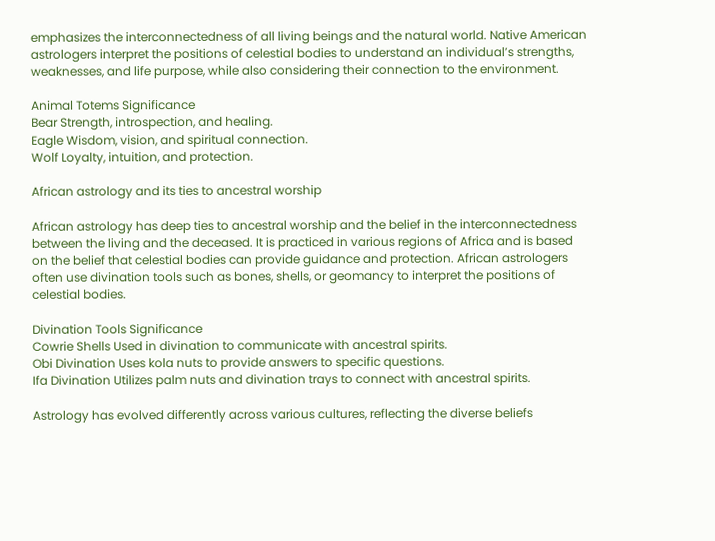emphasizes the interconnectedness of all living beings and the natural world. Native American astrologers interpret the positions of celestial bodies to understand an individual’s strengths, weaknesses, and life purpose, while also considering their connection to the environment.

Animal Totems Significance
Bear Strength, introspection, and healing.
Eagle Wisdom, vision, and spiritual connection.
Wolf Loyalty, intuition, and protection.

African astrology and its ties to ancestral worship

African astrology has deep ties to ancestral worship and the belief in the interconnectedness between the living and the deceased. It is practiced in various regions of Africa and is based on the belief that celestial bodies can provide guidance and protection. African astrologers often use divination tools such as bones, shells, or geomancy to interpret the positions of celestial bodies.

Divination Tools Significance
Cowrie Shells Used in divination to communicate with ancestral spirits.
Obi Divination Uses kola nuts to provide answers to specific questions.
Ifa Divination Utilizes palm nuts and divination trays to connect with ancestral spirits.

Astrology has evolved differently across various cultures, reflecting the diverse beliefs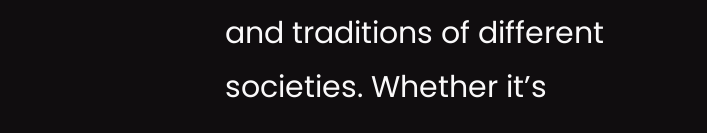and traditions of different societies. Whether it’s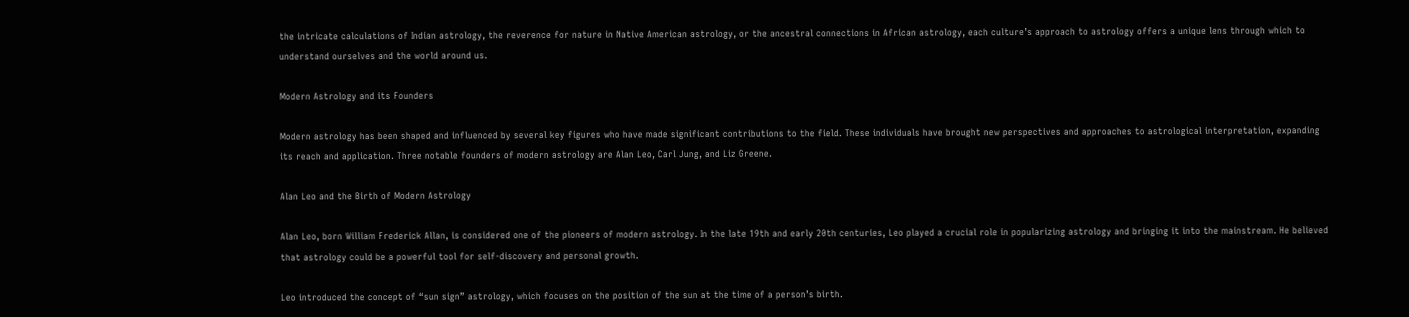the intricate calculations of Indian astrology, the reverence for nature in Native American astrology, or the ancestral connections in African astrology, each culture’s approach to astrology offers a unique lens through which to understand ourselves and the world around us.

Modern Astrology and its Founders

Modern astrology has been shaped and influenced by several key figures who have made significant contributions to the field. These individuals have brought new perspectives and approaches to astrological interpretation, expanding its reach and application. Three notable founders of modern astrology are Alan Leo, Carl Jung, and Liz Greene.

Alan Leo and the Birth of Modern Astrology

Alan Leo, born William Frederick Allan, is considered one of the pioneers of modern astrology. In the late 19th and early 20th centuries, Leo played a crucial role in popularizing astrology and bringing it into the mainstream. He believed that astrology could be a powerful tool for self-discovery and personal growth.

Leo introduced the concept of “sun sign” astrology, which focuses on the position of the sun at the time of a person’s birth.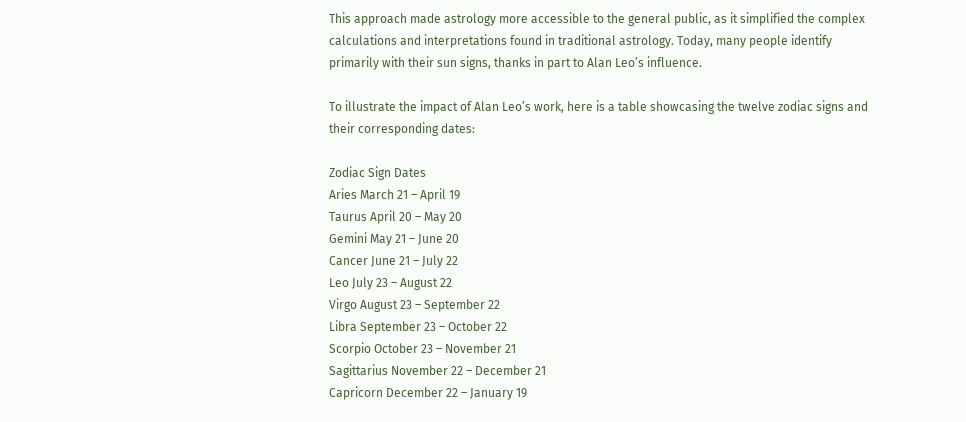This approach made astrology more accessible to the general public, as it simplified the complex calculations and interpretations found in traditional astrology. Today, many people identify primarily with their sun signs, thanks in part to Alan Leo’s influence.

To illustrate the impact of Alan Leo’s work, here is a table showcasing the twelve zodiac signs and their corresponding dates:

Zodiac Sign Dates
Aries March 21 – April 19
Taurus April 20 – May 20
Gemini May 21 – June 20
Cancer June 21 – July 22
Leo July 23 – August 22
Virgo August 23 – September 22
Libra September 23 – October 22
Scorpio October 23 – November 21
Sagittarius November 22 – December 21
Capricorn December 22 – January 19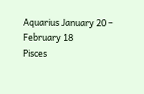Aquarius January 20 – February 18
Pisces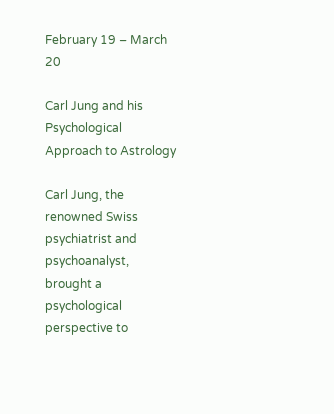February 19 – March 20

Carl Jung and his Psychological Approach to Astrology

Carl Jung, the renowned Swiss psychiatrist and psychoanalyst, brought a psychological perspective to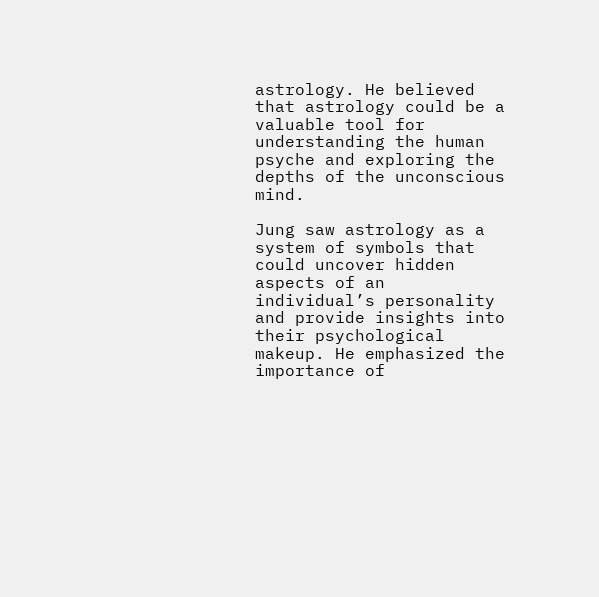astrology. He believed that astrology could be a valuable tool for understanding the human psyche and exploring the depths of the unconscious mind.

Jung saw astrology as a system of symbols that could uncover hidden aspects of an individual’s personality and provide insights into their psychological makeup. He emphasized the importance of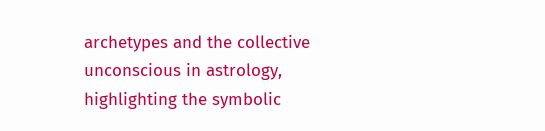archetypes and the collective unconscious in astrology, highlighting the symbolic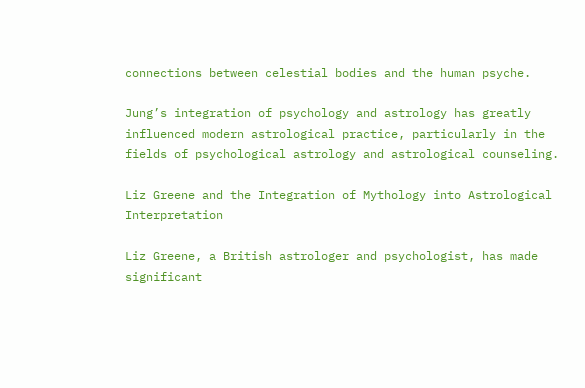connections between celestial bodies and the human psyche.

Jung’s integration of psychology and astrology has greatly influenced modern astrological practice, particularly in the fields of psychological astrology and astrological counseling.

Liz Greene and the Integration of Mythology into Astrological Interpretation

Liz Greene, a British astrologer and psychologist, has made significant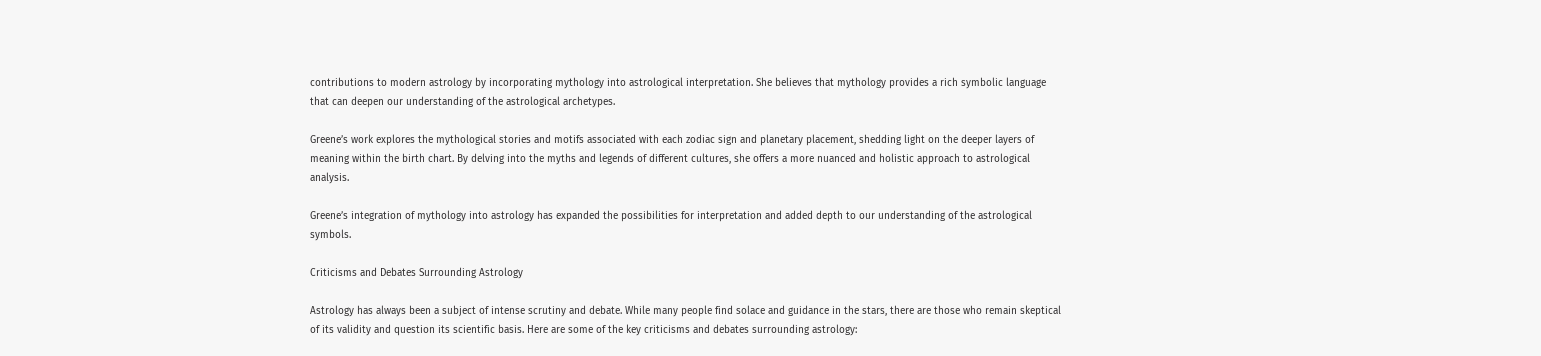contributions to modern astrology by incorporating mythology into astrological interpretation. She believes that mythology provides a rich symbolic language that can deepen our understanding of the astrological archetypes.

Greene’s work explores the mythological stories and motifs associated with each zodiac sign and planetary placement, shedding light on the deeper layers of meaning within the birth chart. By delving into the myths and legends of different cultures, she offers a more nuanced and holistic approach to astrological analysis.

Greene’s integration of mythology into astrology has expanded the possibilities for interpretation and added depth to our understanding of the astrological symbols.

Criticisms and Debates Surrounding Astrology

Astrology has always been a subject of intense scrutiny and debate. While many people find solace and guidance in the stars, there are those who remain skeptical of its validity and question its scientific basis. Here are some of the key criticisms and debates surrounding astrology: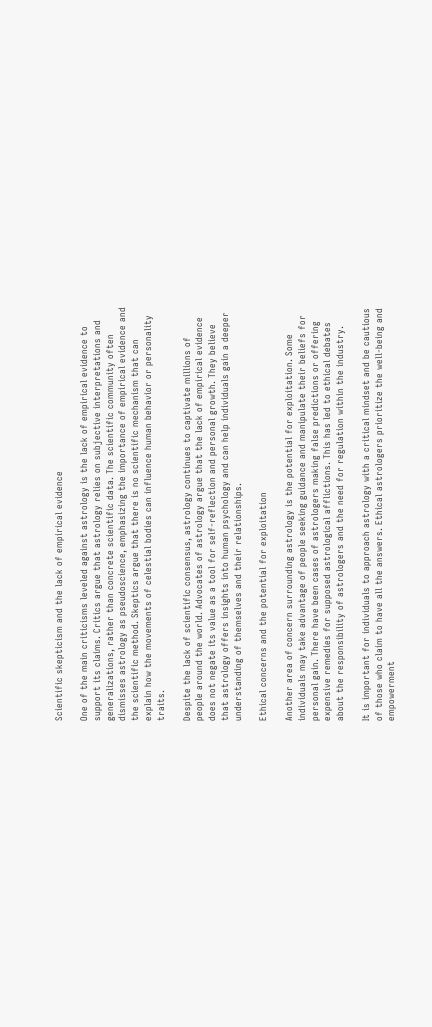Scientific skepticism and the lack of empirical evidence

One of the main criticisms leveled against astrology is the lack of empirical evidence to support its claims. Critics argue that astrology relies on subjective interpretations and generalizations, rather than concrete scientific data. The scientific community often dismisses astrology as pseudoscience, emphasizing the importance of empirical evidence and the scientific method. Skeptics argue that there is no scientific mechanism that can explain how the movements of celestial bodies can influence human behavior or personality traits.

Despite the lack of scientific consensus, astrology continues to captivate millions of people around the world. Advocates of astrology argue that the lack of empirical evidence does not negate its value as a tool for self-reflection and personal growth. They believe that astrology offers insights into human psychology and can help individuals gain a deeper understanding of themselves and their relationships.

Ethical concerns and the potential for exploitation

Another area of concern surrounding astrology is the potential for exploitation. Some individuals may take advantage of people seeking guidance and manipulate their beliefs for personal gain. There have been cases of astrologers making false predictions or offering expensive remedies for supposed astrological afflictions. This has led to ethical debates about the responsibility of astrologers and the need for regulation within the industry.

It is important for individuals to approach astrology with a critical mindset and be cautious of those who claim to have all the answers. Ethical astrologers prioritize the well-being and empowerment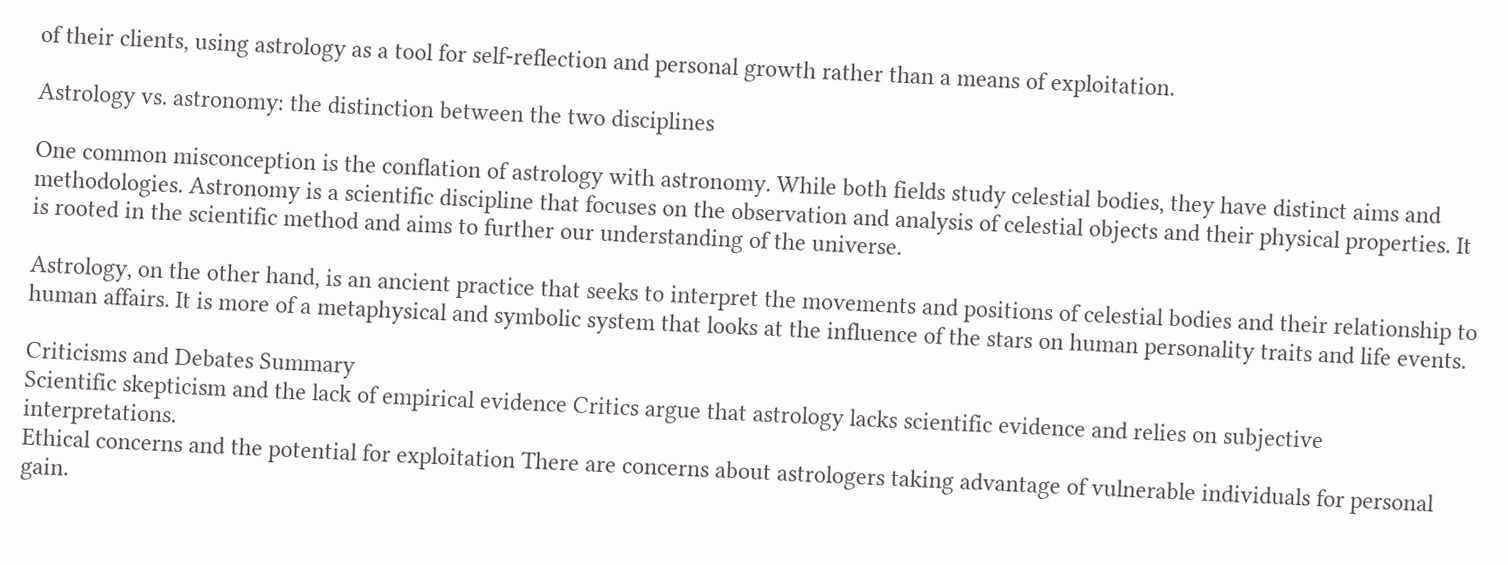of their clients, using astrology as a tool for self-reflection and personal growth rather than a means of exploitation.

Astrology vs. astronomy: the distinction between the two disciplines

One common misconception is the conflation of astrology with astronomy. While both fields study celestial bodies, they have distinct aims and methodologies. Astronomy is a scientific discipline that focuses on the observation and analysis of celestial objects and their physical properties. It is rooted in the scientific method and aims to further our understanding of the universe.

Astrology, on the other hand, is an ancient practice that seeks to interpret the movements and positions of celestial bodies and their relationship to human affairs. It is more of a metaphysical and symbolic system that looks at the influence of the stars on human personality traits and life events.

Criticisms and Debates Summary
Scientific skepticism and the lack of empirical evidence Critics argue that astrology lacks scientific evidence and relies on subjective interpretations.
Ethical concerns and the potential for exploitation There are concerns about astrologers taking advantage of vulnerable individuals for personal gain.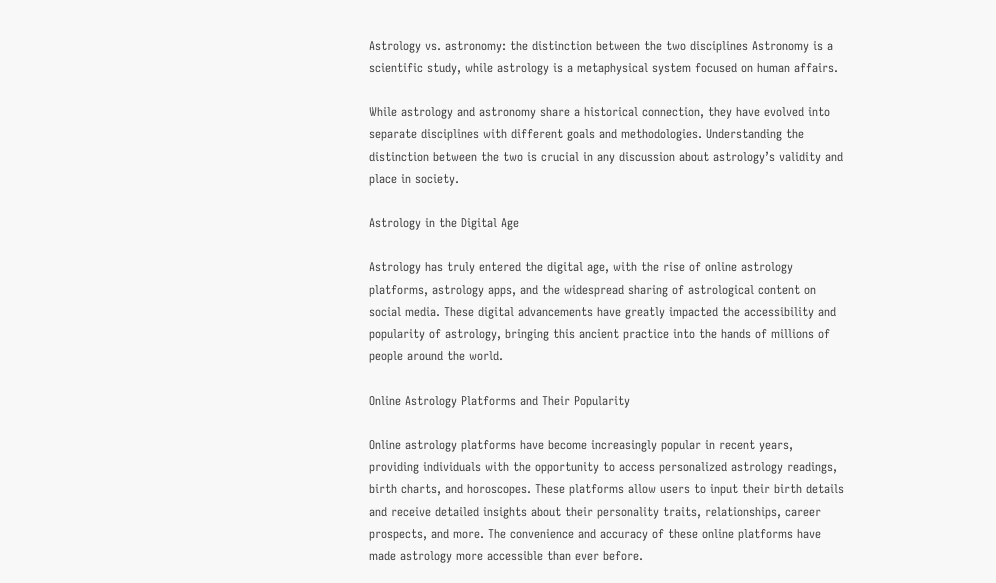Astrology vs. astronomy: the distinction between the two disciplines Astronomy is a scientific study, while astrology is a metaphysical system focused on human affairs.

While astrology and astronomy share a historical connection, they have evolved into separate disciplines with different goals and methodologies. Understanding the distinction between the two is crucial in any discussion about astrology’s validity and place in society.

Astrology in the Digital Age

Astrology has truly entered the digital age, with the rise of online astrology platforms, astrology apps, and the widespread sharing of astrological content on social media. These digital advancements have greatly impacted the accessibility and popularity of astrology, bringing this ancient practice into the hands of millions of people around the world.

Online Astrology Platforms and Their Popularity

Online astrology platforms have become increasingly popular in recent years, providing individuals with the opportunity to access personalized astrology readings, birth charts, and horoscopes. These platforms allow users to input their birth details and receive detailed insights about their personality traits, relationships, career prospects, and more. The convenience and accuracy of these online platforms have made astrology more accessible than ever before.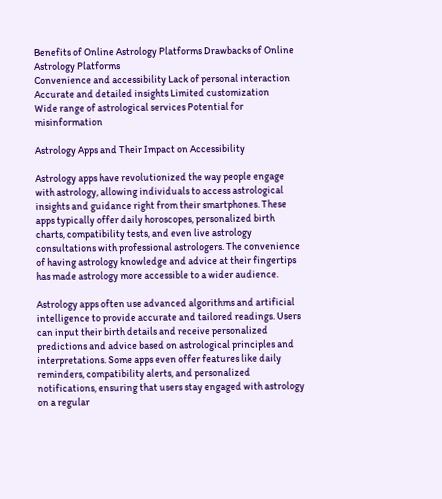Benefits of Online Astrology Platforms Drawbacks of Online Astrology Platforms
Convenience and accessibility Lack of personal interaction
Accurate and detailed insights Limited customization
Wide range of astrological services Potential for misinformation

Astrology Apps and Their Impact on Accessibility

Astrology apps have revolutionized the way people engage with astrology, allowing individuals to access astrological insights and guidance right from their smartphones. These apps typically offer daily horoscopes, personalized birth charts, compatibility tests, and even live astrology consultations with professional astrologers. The convenience of having astrology knowledge and advice at their fingertips has made astrology more accessible to a wider audience.

Astrology apps often use advanced algorithms and artificial intelligence to provide accurate and tailored readings. Users can input their birth details and receive personalized predictions and advice based on astrological principles and interpretations. Some apps even offer features like daily reminders, compatibility alerts, and personalized notifications, ensuring that users stay engaged with astrology on a regular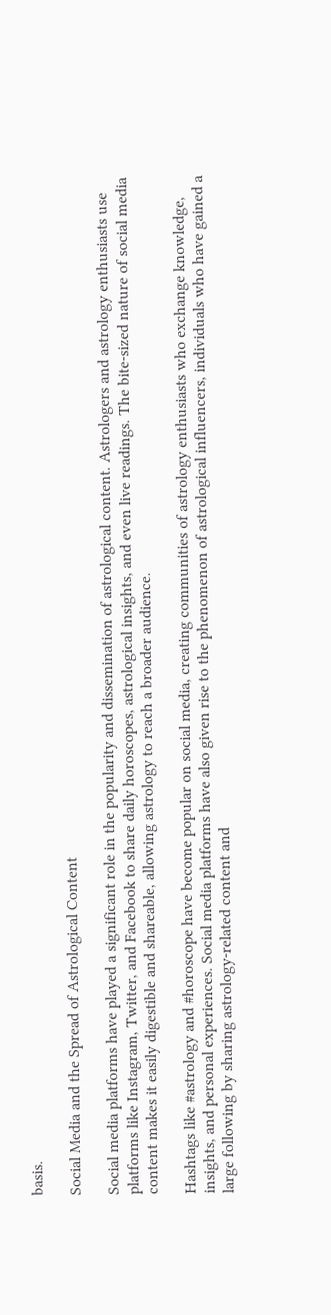basis.

Social Media and the Spread of Astrological Content

Social media platforms have played a significant role in the popularity and dissemination of astrological content. Astrologers and astrology enthusiasts use platforms like Instagram, Twitter, and Facebook to share daily horoscopes, astrological insights, and even live readings. The bite-sized nature of social media content makes it easily digestible and shareable, allowing astrology to reach a broader audience.

Hashtags like #astrology and #horoscope have become popular on social media, creating communities of astrology enthusiasts who exchange knowledge, insights, and personal experiences. Social media platforms have also given rise to the phenomenon of astrological influencers, individuals who have gained a large following by sharing astrology-related content and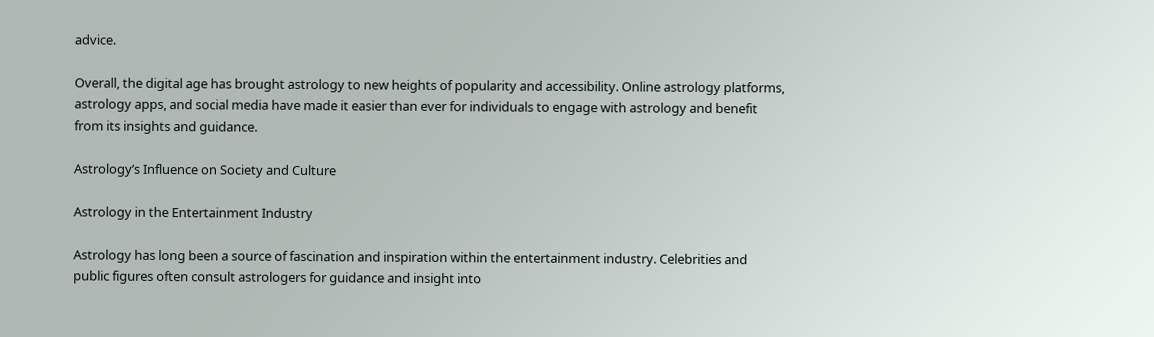advice.

Overall, the digital age has brought astrology to new heights of popularity and accessibility. Online astrology platforms, astrology apps, and social media have made it easier than ever for individuals to engage with astrology and benefit from its insights and guidance.

Astrology’s Influence on Society and Culture

Astrology in the Entertainment Industry

Astrology has long been a source of fascination and inspiration within the entertainment industry. Celebrities and public figures often consult astrologers for guidance and insight into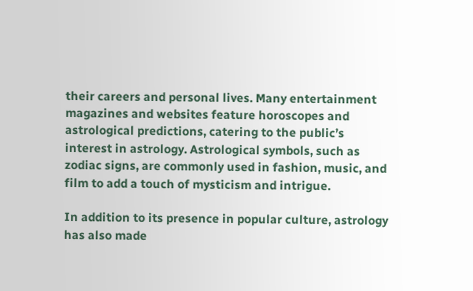their careers and personal lives. Many entertainment magazines and websites feature horoscopes and astrological predictions, catering to the public’s interest in astrology. Astrological symbols, such as zodiac signs, are commonly used in fashion, music, and film to add a touch of mysticism and intrigue.

In addition to its presence in popular culture, astrology has also made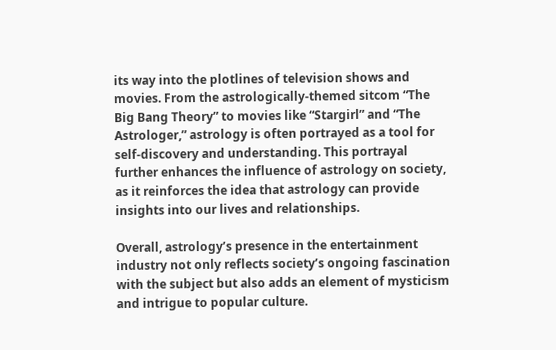its way into the plotlines of television shows and movies. From the astrologically-themed sitcom “The Big Bang Theory” to movies like “Stargirl” and “The Astrologer,” astrology is often portrayed as a tool for self-discovery and understanding. This portrayal further enhances the influence of astrology on society, as it reinforces the idea that astrology can provide insights into our lives and relationships.

Overall, astrology’s presence in the entertainment industry not only reflects society’s ongoing fascination with the subject but also adds an element of mysticism and intrigue to popular culture.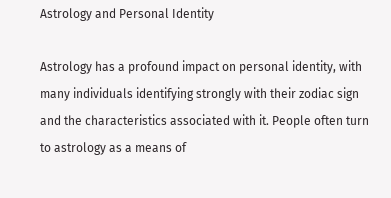Astrology and Personal Identity

Astrology has a profound impact on personal identity, with many individuals identifying strongly with their zodiac sign and the characteristics associated with it. People often turn to astrology as a means of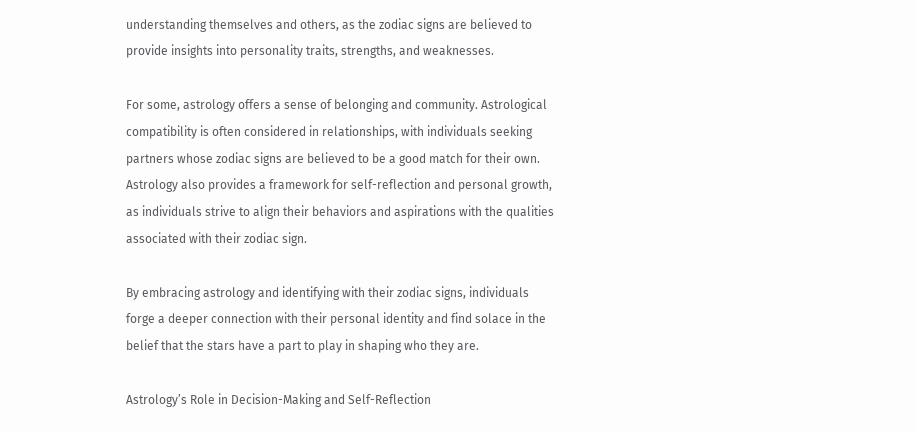understanding themselves and others, as the zodiac signs are believed to provide insights into personality traits, strengths, and weaknesses.

For some, astrology offers a sense of belonging and community. Astrological compatibility is often considered in relationships, with individuals seeking partners whose zodiac signs are believed to be a good match for their own. Astrology also provides a framework for self-reflection and personal growth, as individuals strive to align their behaviors and aspirations with the qualities associated with their zodiac sign.

By embracing astrology and identifying with their zodiac signs, individuals forge a deeper connection with their personal identity and find solace in the belief that the stars have a part to play in shaping who they are.

Astrology’s Role in Decision-Making and Self-Reflection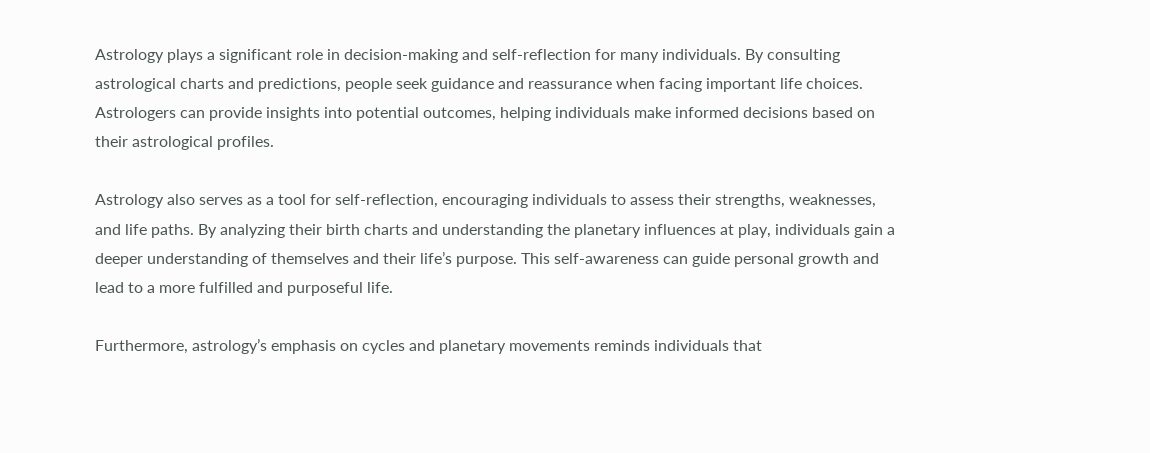Astrology plays a significant role in decision-making and self-reflection for many individuals. By consulting astrological charts and predictions, people seek guidance and reassurance when facing important life choices. Astrologers can provide insights into potential outcomes, helping individuals make informed decisions based on their astrological profiles.

Astrology also serves as a tool for self-reflection, encouraging individuals to assess their strengths, weaknesses, and life paths. By analyzing their birth charts and understanding the planetary influences at play, individuals gain a deeper understanding of themselves and their life’s purpose. This self-awareness can guide personal growth and lead to a more fulfilled and purposeful life.

Furthermore, astrology’s emphasis on cycles and planetary movements reminds individuals that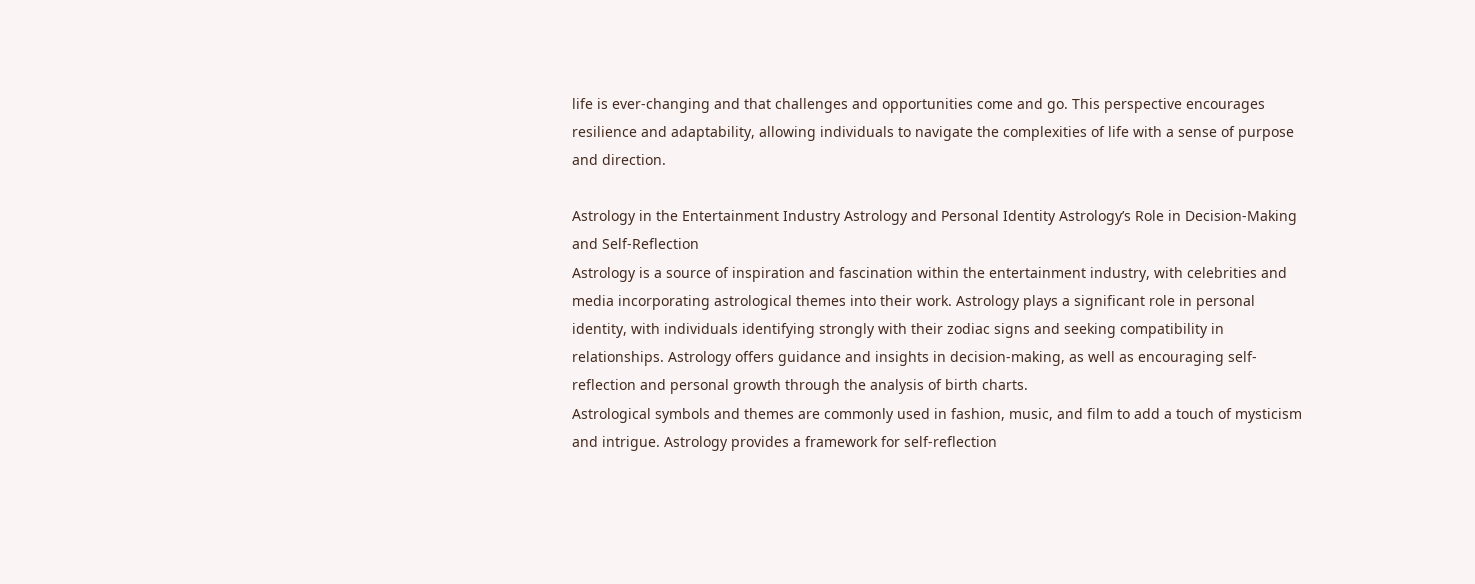life is ever-changing and that challenges and opportunities come and go. This perspective encourages resilience and adaptability, allowing individuals to navigate the complexities of life with a sense of purpose and direction.

Astrology in the Entertainment Industry Astrology and Personal Identity Astrology’s Role in Decision-Making and Self-Reflection
Astrology is a source of inspiration and fascination within the entertainment industry, with celebrities and media incorporating astrological themes into their work. Astrology plays a significant role in personal identity, with individuals identifying strongly with their zodiac signs and seeking compatibility in relationships. Astrology offers guidance and insights in decision-making, as well as encouraging self-reflection and personal growth through the analysis of birth charts.
Astrological symbols and themes are commonly used in fashion, music, and film to add a touch of mysticism and intrigue. Astrology provides a framework for self-reflection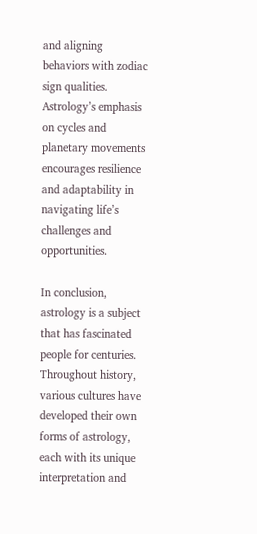and aligning behaviors with zodiac sign qualities. Astrology’s emphasis on cycles and planetary movements encourages resilience and adaptability in navigating life’s challenges and opportunities.

In conclusion, astrology is a subject that has fascinated people for centuries. Throughout history, various cultures have developed their own forms of astrology, each with its unique interpretation and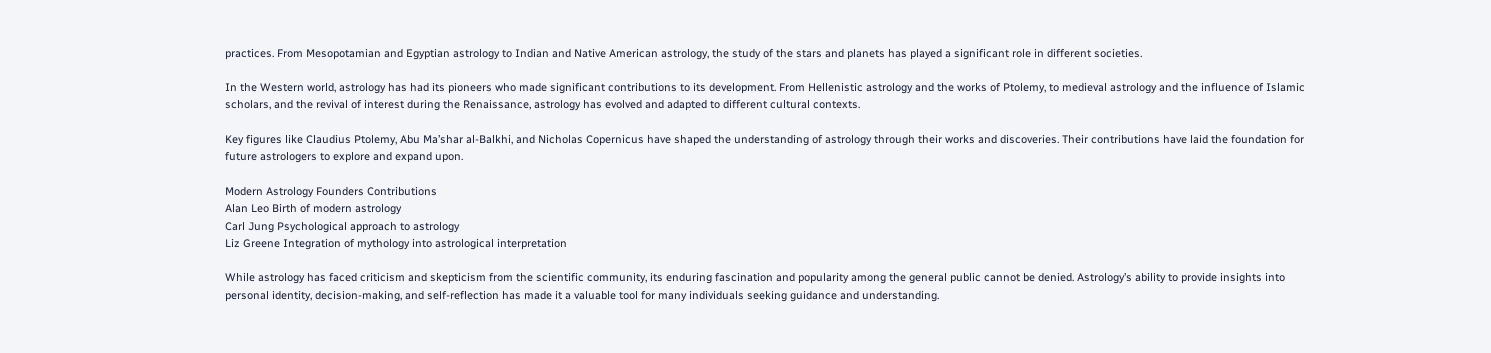practices. From Mesopotamian and Egyptian astrology to Indian and Native American astrology, the study of the stars and planets has played a significant role in different societies.

In the Western world, astrology has had its pioneers who made significant contributions to its development. From Hellenistic astrology and the works of Ptolemy, to medieval astrology and the influence of Islamic scholars, and the revival of interest during the Renaissance, astrology has evolved and adapted to different cultural contexts.

Key figures like Claudius Ptolemy, Abu Ma’shar al-Balkhi, and Nicholas Copernicus have shaped the understanding of astrology through their works and discoveries. Their contributions have laid the foundation for future astrologers to explore and expand upon.

Modern Astrology Founders Contributions
Alan Leo Birth of modern astrology
Carl Jung Psychological approach to astrology
Liz Greene Integration of mythology into astrological interpretation

While astrology has faced criticism and skepticism from the scientific community, its enduring fascination and popularity among the general public cannot be denied. Astrology’s ability to provide insights into personal identity, decision-making, and self-reflection has made it a valuable tool for many individuals seeking guidance and understanding.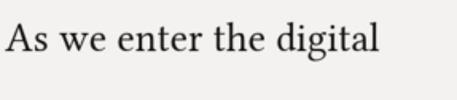As we enter the digital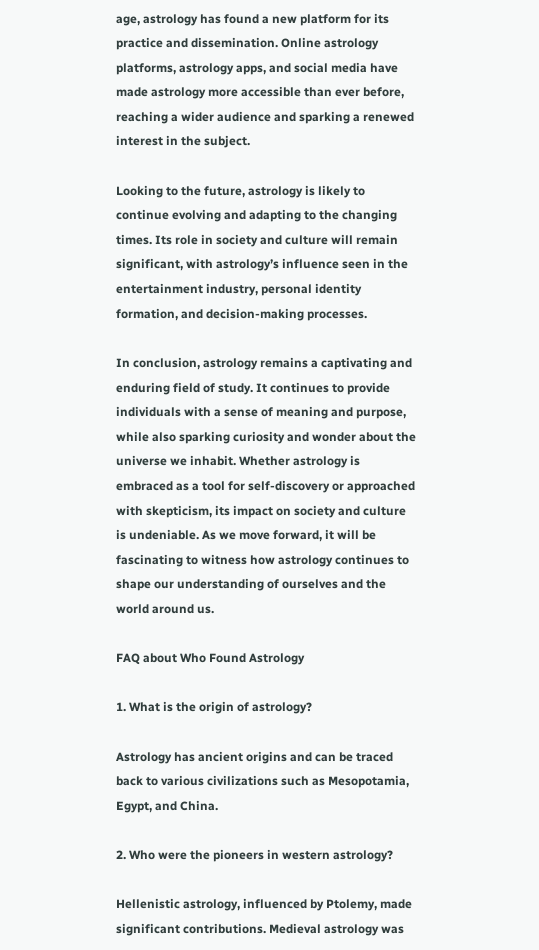age, astrology has found a new platform for its practice and dissemination. Online astrology platforms, astrology apps, and social media have made astrology more accessible than ever before, reaching a wider audience and sparking a renewed interest in the subject.

Looking to the future, astrology is likely to continue evolving and adapting to the changing times. Its role in society and culture will remain significant, with astrology’s influence seen in the entertainment industry, personal identity formation, and decision-making processes.

In conclusion, astrology remains a captivating and enduring field of study. It continues to provide individuals with a sense of meaning and purpose, while also sparking curiosity and wonder about the universe we inhabit. Whether astrology is embraced as a tool for self-discovery or approached with skepticism, its impact on society and culture is undeniable. As we move forward, it will be fascinating to witness how astrology continues to shape our understanding of ourselves and the world around us.

FAQ about Who Found Astrology

1. What is the origin of astrology?

Astrology has ancient origins and can be traced back to various civilizations such as Mesopotamia, Egypt, and China.

2. Who were the pioneers in western astrology?

Hellenistic astrology, influenced by Ptolemy, made significant contributions. Medieval astrology was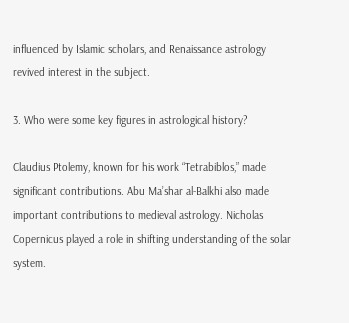influenced by Islamic scholars, and Renaissance astrology revived interest in the subject.

3. Who were some key figures in astrological history?

Claudius Ptolemy, known for his work “Tetrabiblos,” made significant contributions. Abu Ma’shar al-Balkhi also made important contributions to medieval astrology. Nicholas Copernicus played a role in shifting understanding of the solar system.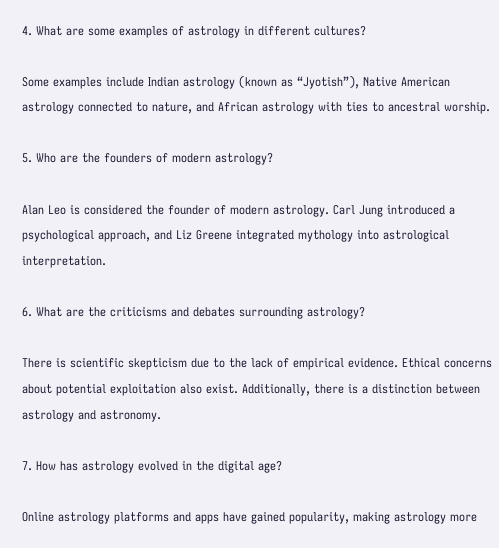4. What are some examples of astrology in different cultures?

Some examples include Indian astrology (known as “Jyotish”), Native American astrology connected to nature, and African astrology with ties to ancestral worship.

5. Who are the founders of modern astrology?

Alan Leo is considered the founder of modern astrology. Carl Jung introduced a psychological approach, and Liz Greene integrated mythology into astrological interpretation.

6. What are the criticisms and debates surrounding astrology?

There is scientific skepticism due to the lack of empirical evidence. Ethical concerns about potential exploitation also exist. Additionally, there is a distinction between astrology and astronomy.

7. How has astrology evolved in the digital age?

Online astrology platforms and apps have gained popularity, making astrology more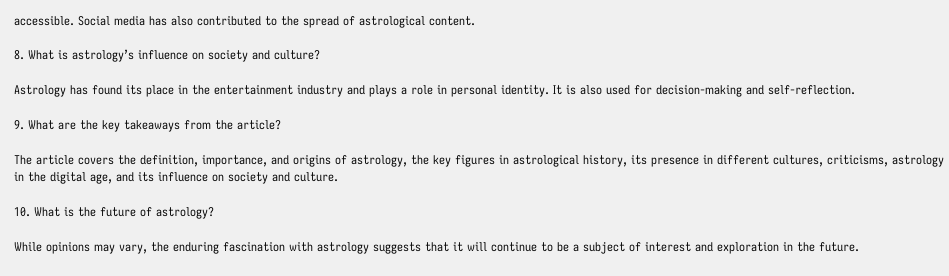accessible. Social media has also contributed to the spread of astrological content.

8. What is astrology’s influence on society and culture?

Astrology has found its place in the entertainment industry and plays a role in personal identity. It is also used for decision-making and self-reflection.

9. What are the key takeaways from the article?

The article covers the definition, importance, and origins of astrology, the key figures in astrological history, its presence in different cultures, criticisms, astrology in the digital age, and its influence on society and culture.

10. What is the future of astrology?

While opinions may vary, the enduring fascination with astrology suggests that it will continue to be a subject of interest and exploration in the future.